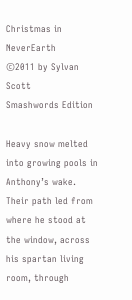Christmas in NeverEarth
©2011 by Sylvan Scott
Smashwords Edition

Heavy snow melted into growing pools in Anthony’s wake. Their path led from where he stood at the window, across his spartan living room, through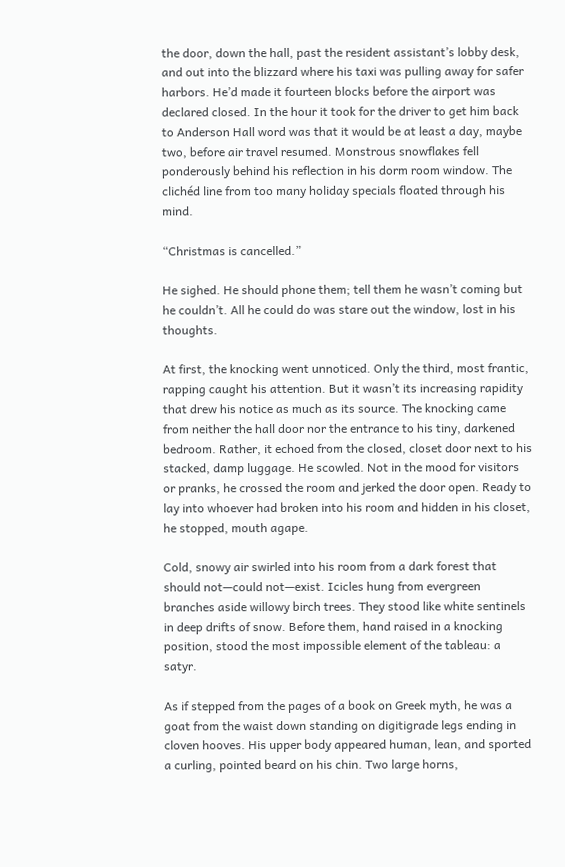the door, down the hall, past the resident assistant’s lobby desk, and out into the blizzard where his taxi was pulling away for safer harbors. He’d made it fourteen blocks before the airport was declared closed. In the hour it took for the driver to get him back to Anderson Hall word was that it would be at least a day, maybe two, before air travel resumed. Monstrous snowflakes fell ponderously behind his reflection in his dorm room window. The clichéd line from too many holiday specials floated through his mind.

“Christmas is cancelled.”

He sighed. He should phone them; tell them he wasn’t coming but he couldn’t. All he could do was stare out the window, lost in his thoughts.

At first, the knocking went unnoticed. Only the third, most frantic, rapping caught his attention. But it wasn’t its increasing rapidity that drew his notice as much as its source. The knocking came from neither the hall door nor the entrance to his tiny, darkened bedroom. Rather, it echoed from the closed, closet door next to his stacked, damp luggage. He scowled. Not in the mood for visitors or pranks, he crossed the room and jerked the door open. Ready to lay into whoever had broken into his room and hidden in his closet, he stopped, mouth agape.

Cold, snowy air swirled into his room from a dark forest that should not—could not—exist. Icicles hung from evergreen branches aside willowy birch trees. They stood like white sentinels in deep drifts of snow. Before them, hand raised in a knocking position, stood the most impossible element of the tableau: a satyr.

As if stepped from the pages of a book on Greek myth, he was a goat from the waist down standing on digitigrade legs ending in cloven hooves. His upper body appeared human, lean, and sported a curling, pointed beard on his chin. Two large horns,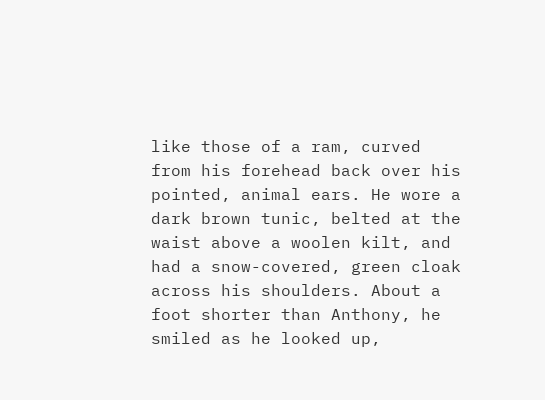like those of a ram, curved from his forehead back over his pointed, animal ears. He wore a dark brown tunic, belted at the waist above a woolen kilt, and had a snow-covered, green cloak across his shoulders. About a foot shorter than Anthony, he smiled as he looked up,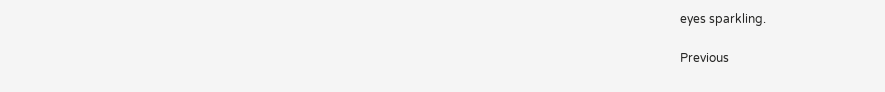eyes sparkling.

Previous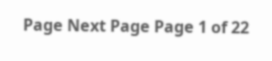Page Next Page Page 1 of 22